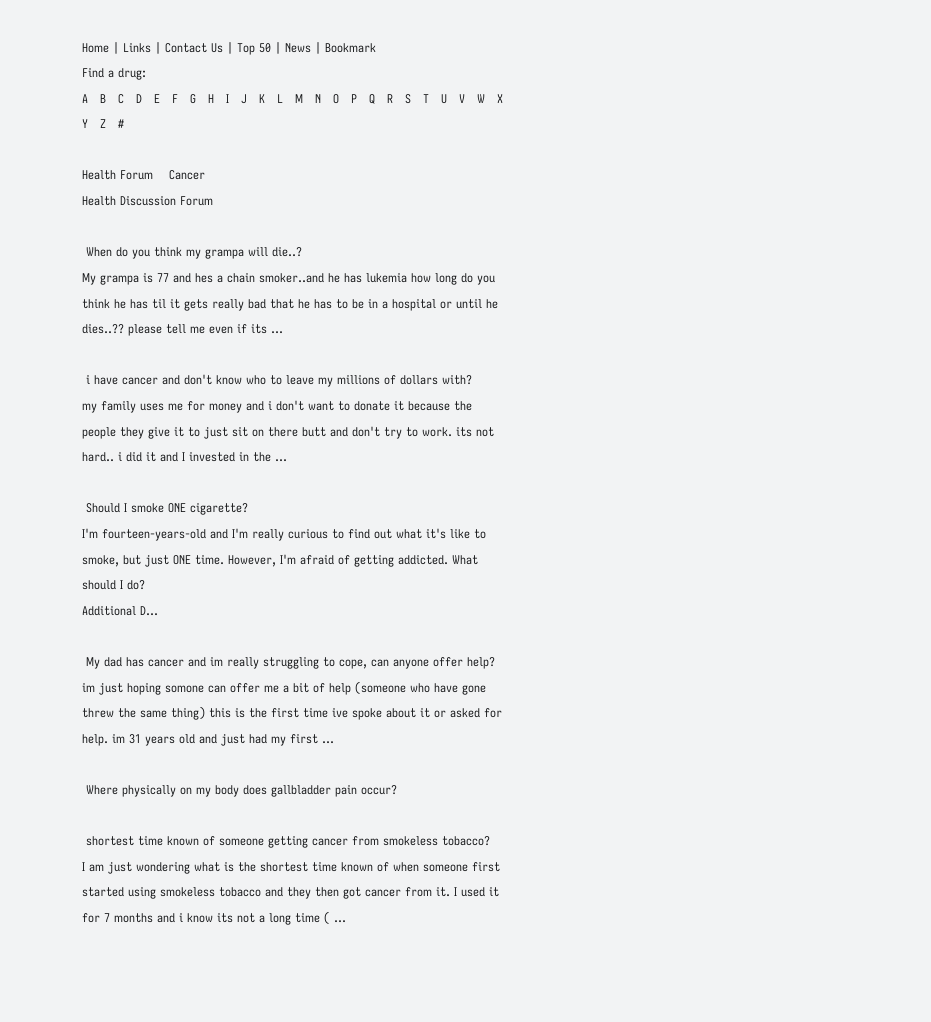Home | Links | Contact Us | Top 50 | News | Bookmark
Find a drug:
A   B   C   D   E   F   G   H   I   J   K   L   M   N   O   P   Q   R   S   T   U   V   W   X   Y   Z   #

Health Forum    Cancer
Health Discussion Forum

 When do you think my grampa will die..?
My grampa is 77 and hes a chain smoker..and he has lukemia how long do you think he has til it gets really bad that he has to be in a hospital or until he dies..?? please tell me even if its ...

 i have cancer and don't know who to leave my millions of dollars with?
my family uses me for money and i don't want to donate it because the people they give it to just sit on there butt and don't try to work. its not hard.. i did it and I invested in the ...

 Should I smoke ONE cigarette?
I'm fourteen-years-old and I'm really curious to find out what it's like to smoke, but just ONE time. However, I'm afraid of getting addicted. What should I do?
Additional D...

 My dad has cancer and im really struggling to cope, can anyone offer help?
im just hoping somone can offer me a bit of help (someone who have gone threw the same thing) this is the first time ive spoke about it or asked for help. im 31 years old and just had my first ...

 Where physically on my body does gallbladder pain occur?

 shortest time known of someone getting cancer from smokeless tobacco?
I am just wondering what is the shortest time known of when someone first started using smokeless tobacco and they then got cancer from it. I used it for 7 months and i know its not a long time ( ...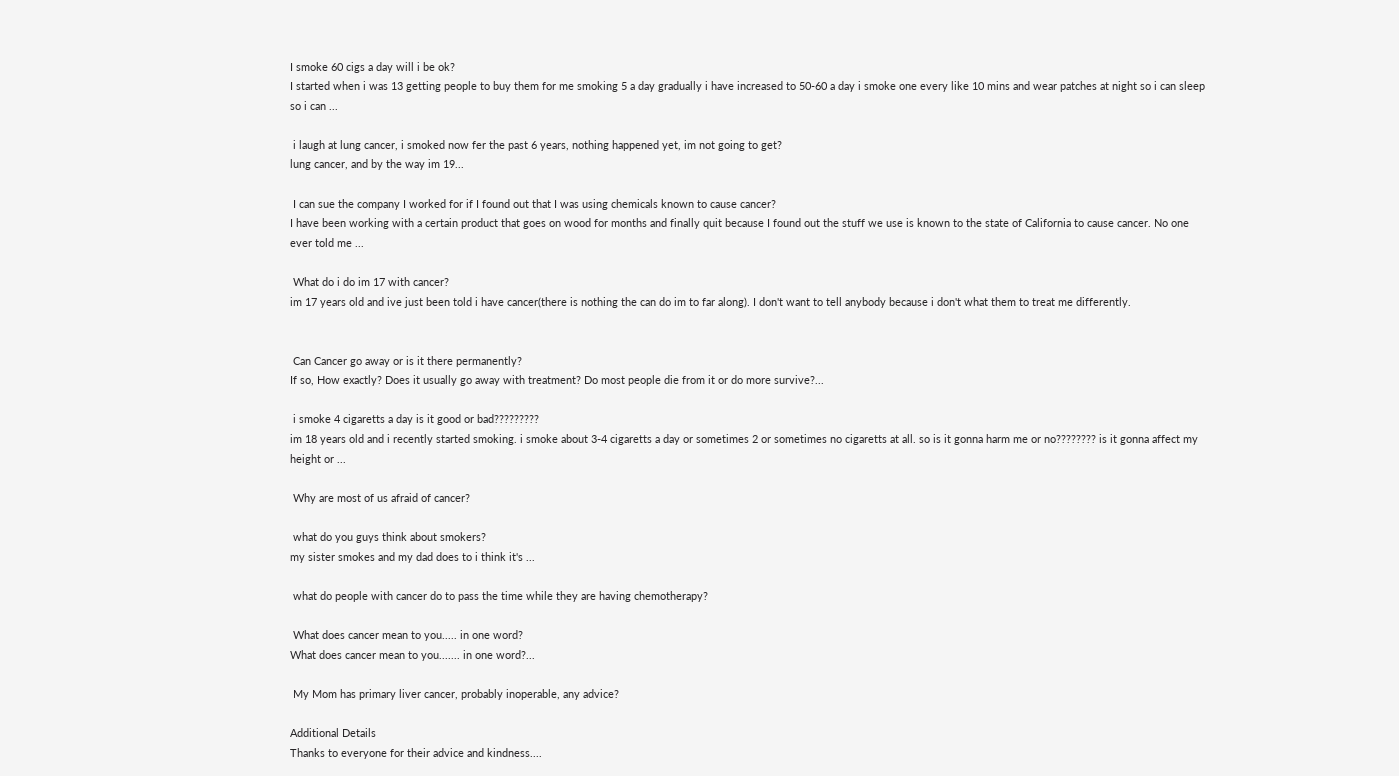I smoke 60 cigs a day will i be ok?
I started when i was 13 getting people to buy them for me smoking 5 a day gradually i have increased to 50-60 a day i smoke one every like 10 mins and wear patches at night so i can sleep so i can ...

 i laugh at lung cancer, i smoked now fer the past 6 years, nothing happened yet, im not going to get?
lung cancer, and by the way im 19...

 I can sue the company I worked for if I found out that I was using chemicals known to cause cancer?
I have been working with a certain product that goes on wood for months and finally quit because I found out the stuff we use is known to the state of California to cause cancer. No one ever told me ...

 What do i do im 17 with cancer?
im 17 years old and ive just been told i have cancer(there is nothing the can do im to far along). I don't want to tell anybody because i don't what them to treat me differently.


 Can Cancer go away or is it there permanently?
If so, How exactly? Does it usually go away with treatment? Do most people die from it or do more survive?...

 i smoke 4 cigaretts a day is it good or bad?????????
im 18 years old and i recently started smoking. i smoke about 3-4 cigaretts a day or sometimes 2 or sometimes no cigaretts at all. so is it gonna harm me or no???????? is it gonna affect my height or ...

 Why are most of us afraid of cancer?

 what do you guys think about smokers?
my sister smokes and my dad does to i think it's ...

 what do people with cancer do to pass the time while they are having chemotherapy?

 What does cancer mean to you..... in one word?
What does cancer mean to you....... in one word?...

 My Mom has primary liver cancer, probably inoperable, any advice?

Additional Details
Thanks to everyone for their advice and kindness....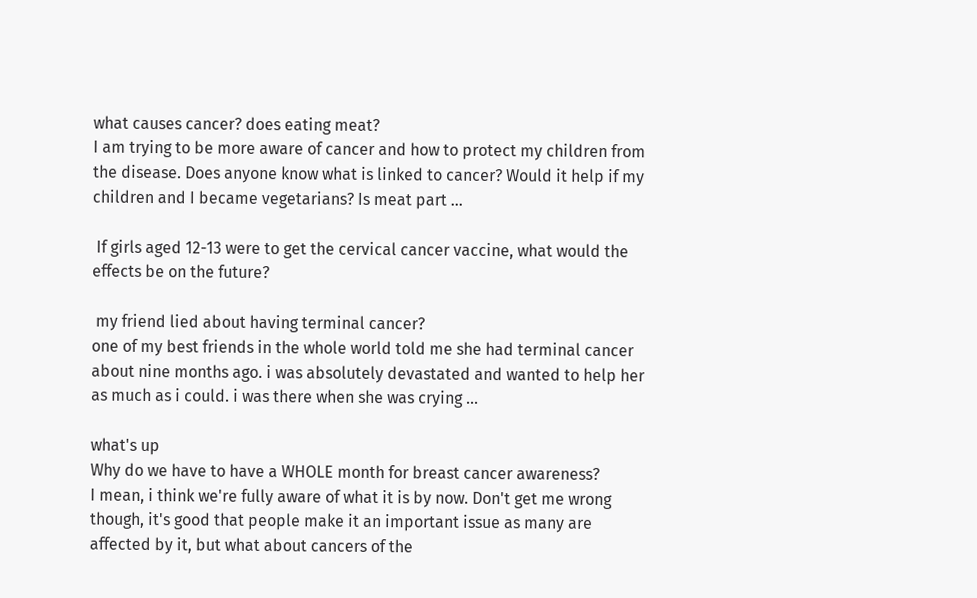what causes cancer? does eating meat?
I am trying to be more aware of cancer and how to protect my children from the disease. Does anyone know what is linked to cancer? Would it help if my children and I became vegetarians? Is meat part ...

 If girls aged 12-13 were to get the cervical cancer vaccine, what would the effects be on the future?

 my friend lied about having terminal cancer?
one of my best friends in the whole world told me she had terminal cancer about nine months ago. i was absolutely devastated and wanted to help her as much as i could. i was there when she was crying ...

what's up
Why do we have to have a WHOLE month for breast cancer awareness?
I mean, i think we're fully aware of what it is by now. Don't get me wrong though, it's good that people make it an important issue as many are affected by it, but what about cancers of the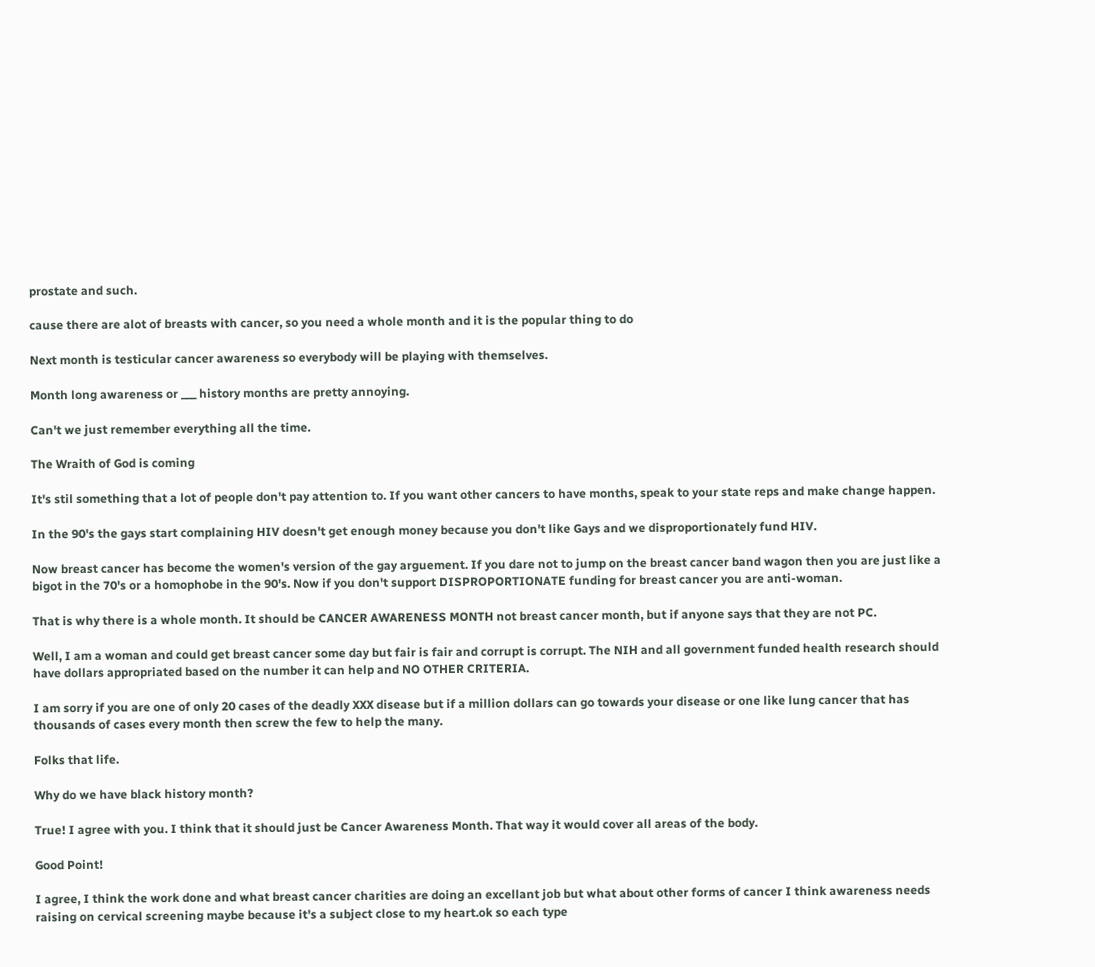prostate and such.

cause there are alot of breasts with cancer, so you need a whole month and it is the popular thing to do

Next month is testicular cancer awareness so everybody will be playing with themselves.

Month long awareness or ___ history months are pretty annoying.

Can't we just remember everything all the time.

The Wraith of God is coming

It's stil something that a lot of people don't pay attention to. If you want other cancers to have months, speak to your state reps and make change happen.

In the 90's the gays start complaining HIV doesn't get enough money because you don't like Gays and we disproportionately fund HIV.

Now breast cancer has become the women's version of the gay arguement. If you dare not to jump on the breast cancer band wagon then you are just like a bigot in the 70's or a homophobe in the 90's. Now if you don't support DISPROPORTIONATE funding for breast cancer you are anti-woman.

That is why there is a whole month. It should be CANCER AWARENESS MONTH not breast cancer month, but if anyone says that they are not PC.

Well, I am a woman and could get breast cancer some day but fair is fair and corrupt is corrupt. The NIH and all government funded health research should have dollars appropriated based on the number it can help and NO OTHER CRITERIA.

I am sorry if you are one of only 20 cases of the deadly XXX disease but if a million dollars can go towards your disease or one like lung cancer that has thousands of cases every month then screw the few to help the many.

Folks that life.

Why do we have black history month?

True! I agree with you. I think that it should just be Cancer Awareness Month. That way it would cover all areas of the body.

Good Point!

I agree, I think the work done and what breast cancer charities are doing an excellant job but what about other forms of cancer I think awareness needs raising on cervical screening maybe because it's a subject close to my heart.ok so each type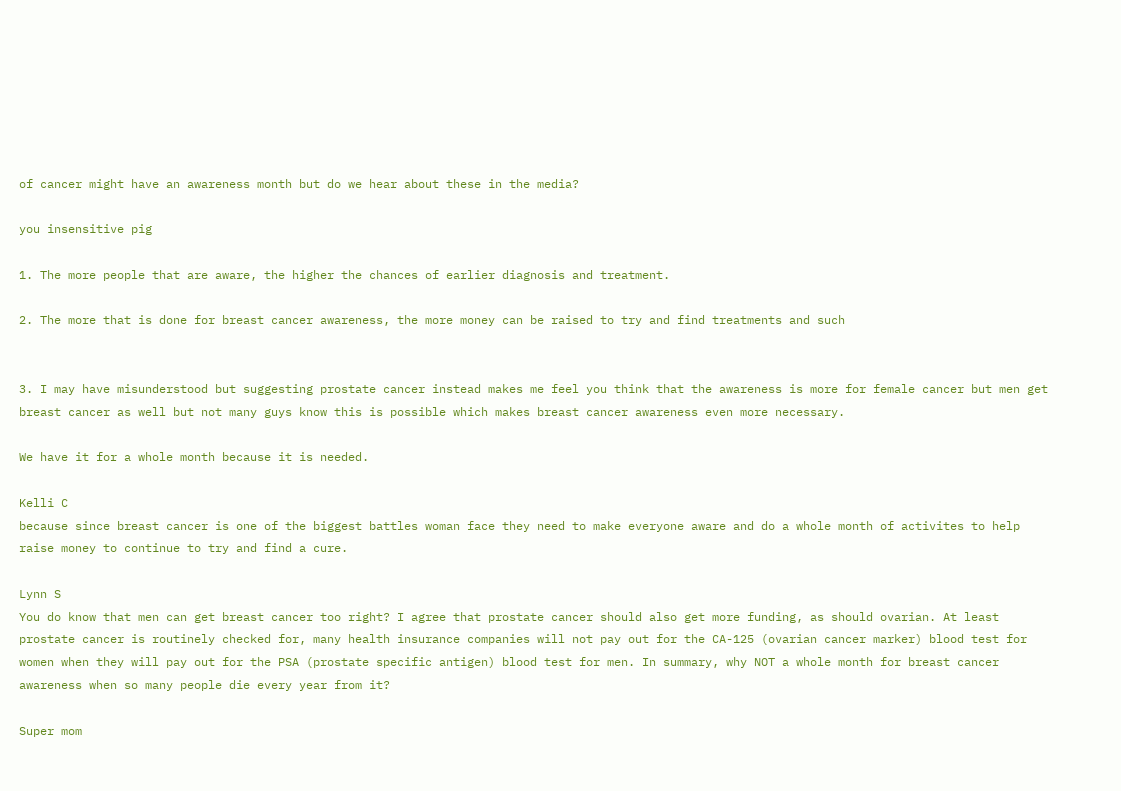of cancer might have an awareness month but do we hear about these in the media?

you insensitive pig

1. The more people that are aware, the higher the chances of earlier diagnosis and treatment.

2. The more that is done for breast cancer awareness, the more money can be raised to try and find treatments and such


3. I may have misunderstood but suggesting prostate cancer instead makes me feel you think that the awareness is more for female cancer but men get breast cancer as well but not many guys know this is possible which makes breast cancer awareness even more necessary.

We have it for a whole month because it is needed.

Kelli C
because since breast cancer is one of the biggest battles woman face they need to make everyone aware and do a whole month of activites to help raise money to continue to try and find a cure.

Lynn S
You do know that men can get breast cancer too right? I agree that prostate cancer should also get more funding, as should ovarian. At least prostate cancer is routinely checked for, many health insurance companies will not pay out for the CA-125 (ovarian cancer marker) blood test for women when they will pay out for the PSA (prostate specific antigen) blood test for men. In summary, why NOT a whole month for breast cancer awareness when so many people die every year from it?

Super mom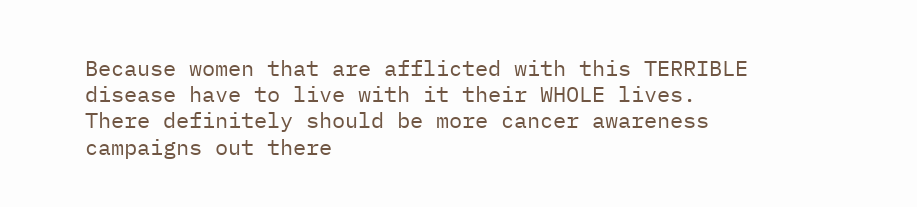Because women that are afflicted with this TERRIBLE disease have to live with it their WHOLE lives. There definitely should be more cancer awareness campaigns out there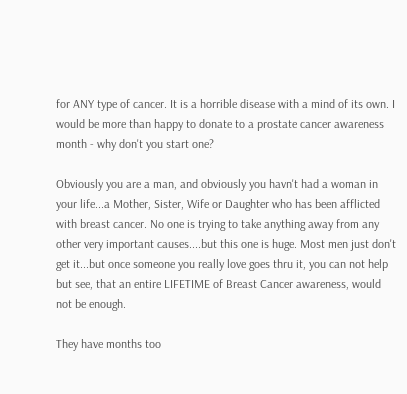for ANY type of cancer. It is a horrible disease with a mind of its own. I would be more than happy to donate to a prostate cancer awareness month - why don't you start one?

Obviously you are a man, and obviously you havn't had a woman in your life...a Mother, Sister, Wife or Daughter who has been afflicted with breast cancer. No one is trying to take anything away from any other very important causes....but this one is huge. Most men just don't get it...but once someone you really love goes thru it, you can not help but see, that an entire LIFETIME of Breast Cancer awareness, would not be enough.

They have months too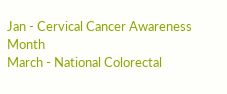Jan - Cervical Cancer Awareness Month
March - National Colorectal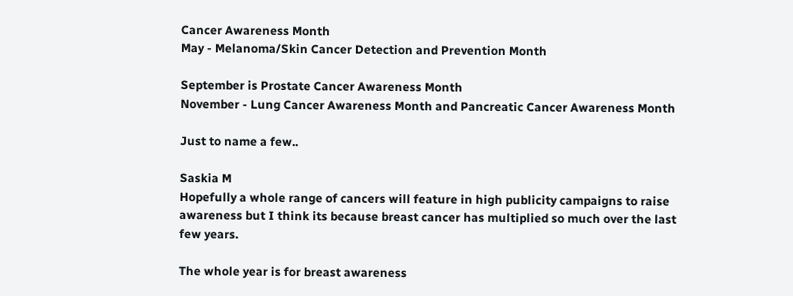Cancer Awareness Month
May - Melanoma/Skin Cancer Detection and Prevention Month

September is Prostate Cancer Awareness Month
November - Lung Cancer Awareness Month and Pancreatic Cancer Awareness Month

Just to name a few..

Saskia M
Hopefully a whole range of cancers will feature in high publicity campaigns to raise awareness but I think its because breast cancer has multiplied so much over the last few years.

The whole year is for breast awareness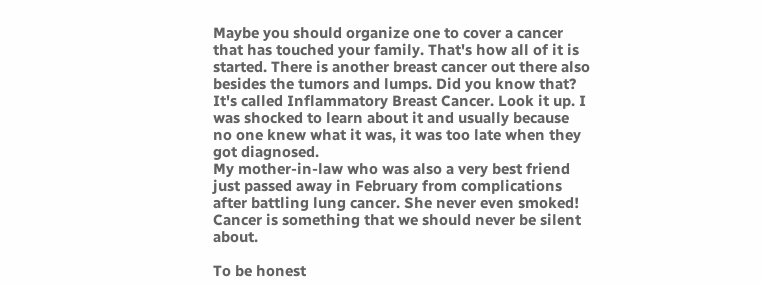Maybe you should organize one to cover a cancer that has touched your family. That's how all of it is started. There is another breast cancer out there also besides the tumors and lumps. Did you know that? It's called Inflammatory Breast Cancer. Look it up. I was shocked to learn about it and usually because no one knew what it was, it was too late when they got diagnosed.
My mother-in-law who was also a very best friend just passed away in February from complications after battling lung cancer. She never even smoked! Cancer is something that we should never be silent about.

To be honest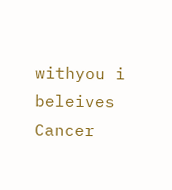withyou i beleives Cancer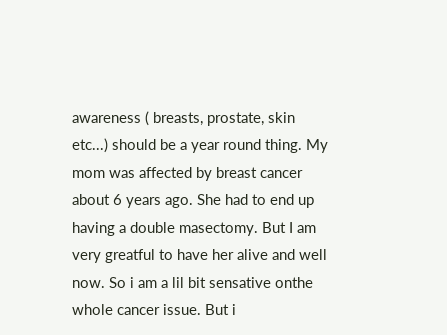awareness ( breasts, prostate, skin etc...) should be a year round thing. My mom was affected by breast cancer about 6 years ago. She had to end up having a double masectomy. But I am very greatful to have her alive and well now. So i am a lil bit sensative onthe whole cancer issue. But i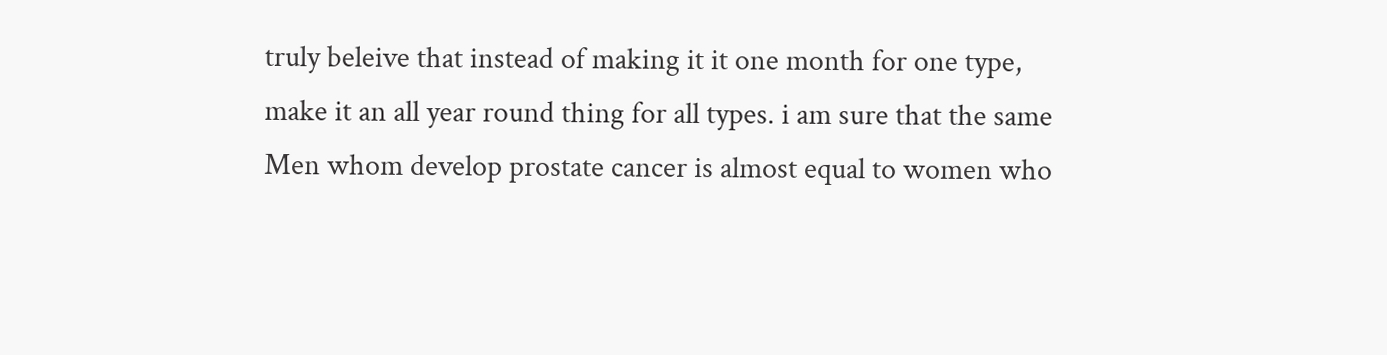truly beleive that instead of making it it one month for one type, make it an all year round thing for all types. i am sure that the same Men whom develop prostate cancer is almost equal to women who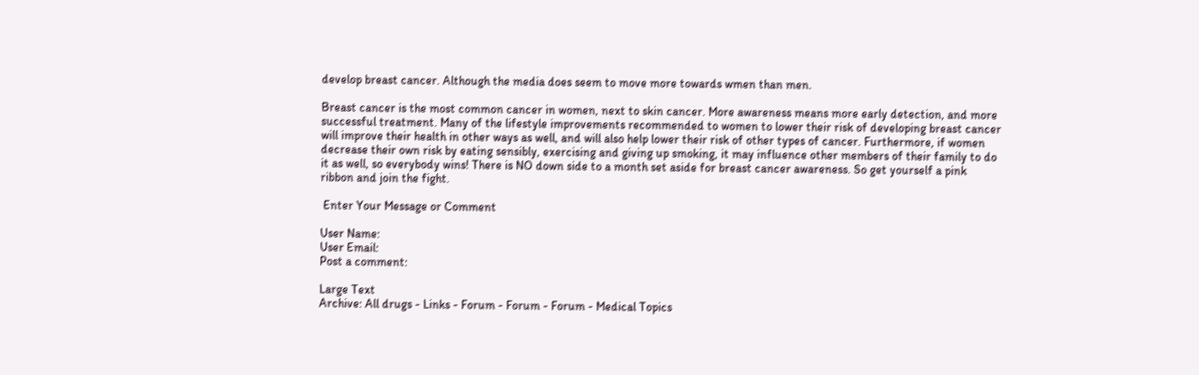develop breast cancer. Although the media does seem to move more towards wmen than men.

Breast cancer is the most common cancer in women, next to skin cancer. More awareness means more early detection, and more successful treatment. Many of the lifestyle improvements recommended to women to lower their risk of developing breast cancer will improve their health in other ways as well, and will also help lower their risk of other types of cancer. Furthermore, if women decrease their own risk by eating sensibly, exercising and giving up smoking, it may influence other members of their family to do it as well, so everybody wins! There is NO down side to a month set aside for breast cancer awareness. So get yourself a pink ribbon and join the fight.

 Enter Your Message or Comment

User Name:
User Email:
Post a comment:

Large Text
Archive: All drugs - Links - Forum - Forum - Forum - Medical Topics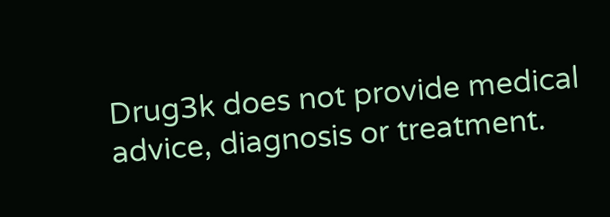Drug3k does not provide medical advice, diagnosis or treatment.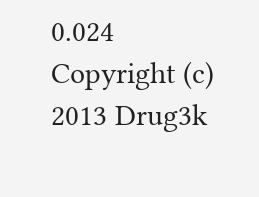0.024
Copyright (c) 2013 Drug3k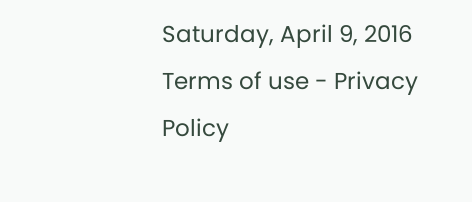Saturday, April 9, 2016
Terms of use - Privacy Policy